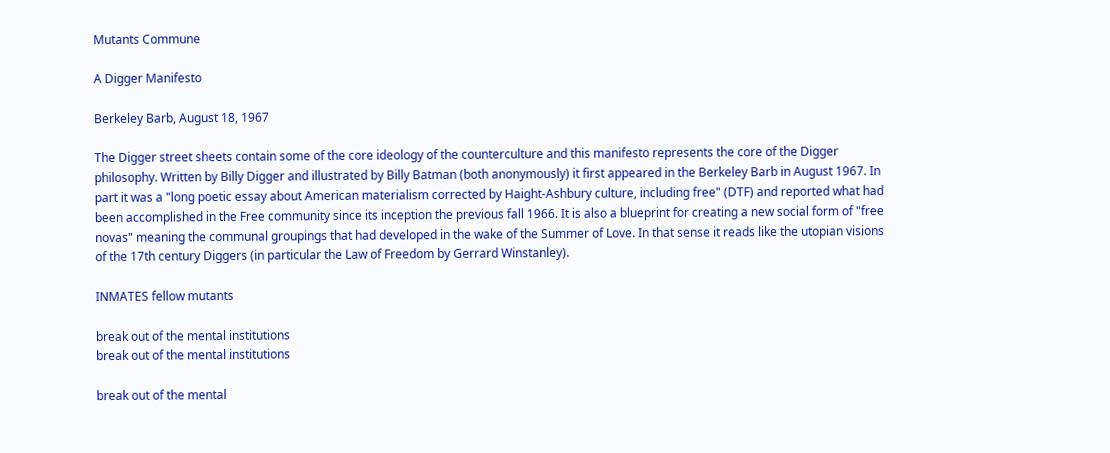Mutants Commune

A Digger Manifesto

Berkeley Barb, August 18, 1967

The Digger street sheets contain some of the core ideology of the counterculture and this manifesto represents the core of the Digger philosophy. Written by Billy Digger and illustrated by Billy Batman (both anonymously) it first appeared in the Berkeley Barb in August 1967. In part it was a "long poetic essay about American materialism corrected by Haight-Ashbury culture, including free" (DTF) and reported what had been accomplished in the Free community since its inception the previous fall 1966. It is also a blueprint for creating a new social form of "free novas" meaning the communal groupings that had developed in the wake of the Summer of Love. In that sense it reads like the utopian visions of the 17th century Diggers (in particular the Law of Freedom by Gerrard Winstanley).

INMATES fellow mutants

break out of the mental institutions
break out of the mental institutions

break out of the mental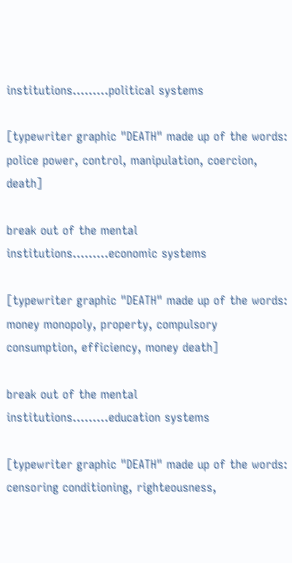institutions.........political systems

[typewriter graphic "DEATH" made up of the words: police power, control, manipulation, coercion, death]

break out of the mental institutions.........economic systems

[typewriter graphic "DEATH" made up of the words: money monopoly, property, compulsory consumption, efficiency, money death]

break out of the mental institutions.........education systems

[typewriter graphic "DEATH" made up of the words: censoring conditioning, righteousness,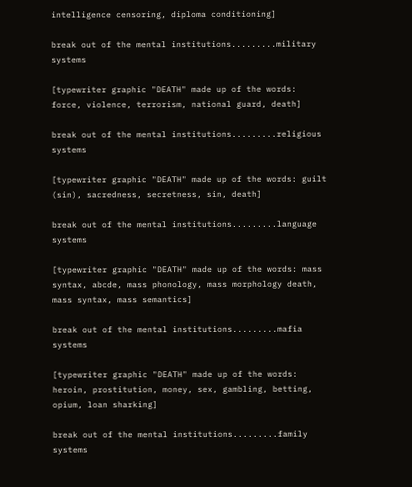intelligence censoring, diploma conditioning]

break out of the mental institutions.........military systems

[typewriter graphic "DEATH" made up of the words: force, violence, terrorism, national guard, death]

break out of the mental institutions.........religious systems

[typewriter graphic "DEATH" made up of the words: guilt (sin), sacredness, secretness, sin, death]

break out of the mental institutions.........language systems

[typewriter graphic "DEATH" made up of the words: mass syntax, abcde, mass phonology, mass morphology death, mass syntax, mass semantics]

break out of the mental institutions.........mafia systems

[typewriter graphic "DEATH" made up of the words: heroin, prostitution, money, sex, gambling, betting, opium, loan sharking]

break out of the mental institutions.........family systems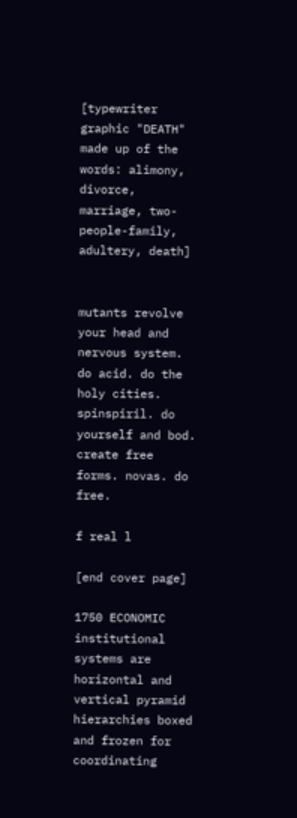[typewriter graphic "DEATH" made up of the words: alimony, divorce, marriage, two-people-family, adultery, death]


mutants revolve your head and nervous system. do acid. do the holy cities. spinspiril. do yourself and bod. create free forms. novas. do free.

f real l

[end cover page]

1750 ECONOMIC institutional systems are horizontal and vertical pyramid hierarchies boxed and frozen for coordinating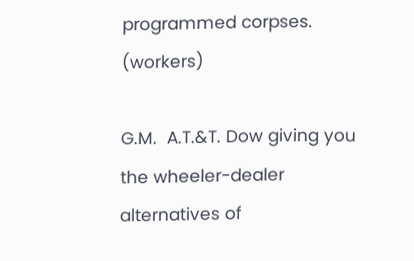programmed corpses. (workers)

G.M.  A.T.&T. Dow giving you the wheeler-dealer alternatives of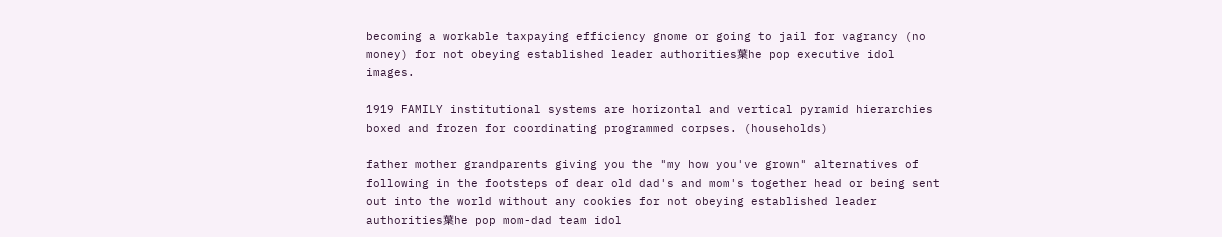becoming a workable taxpaying efficiency gnome or going to jail for vagrancy (no money) for not obeying established leader authorities葉he pop executive idol images.

1919 FAMILY institutional systems are horizontal and vertical pyramid hierarchies boxed and frozen for coordinating programmed corpses. (households)

father mother grandparents giving you the "my how you've grown" alternatives of following in the footsteps of dear old dad's and mom's together head or being sent out into the world without any cookies for not obeying established leader authorities葉he pop mom-dad team idol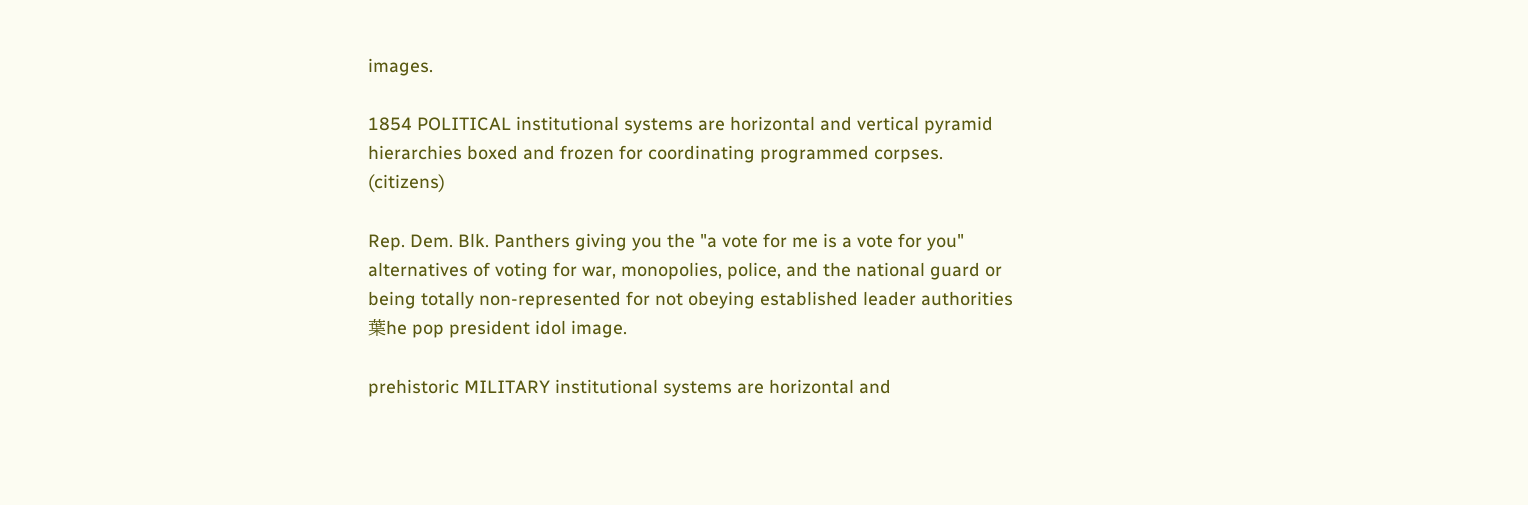images.

1854 POLITICAL institutional systems are horizontal and vertical pyramid hierarchies boxed and frozen for coordinating programmed corpses. (citizens)

Rep. Dem. Blk. Panthers giving you the "a vote for me is a vote for you" alternatives of voting for war, monopolies, police, and the national guard or being totally non-represented for not obeying established leader authorities葉he pop president idol image.

prehistoric MILITARY institutional systems are horizontal and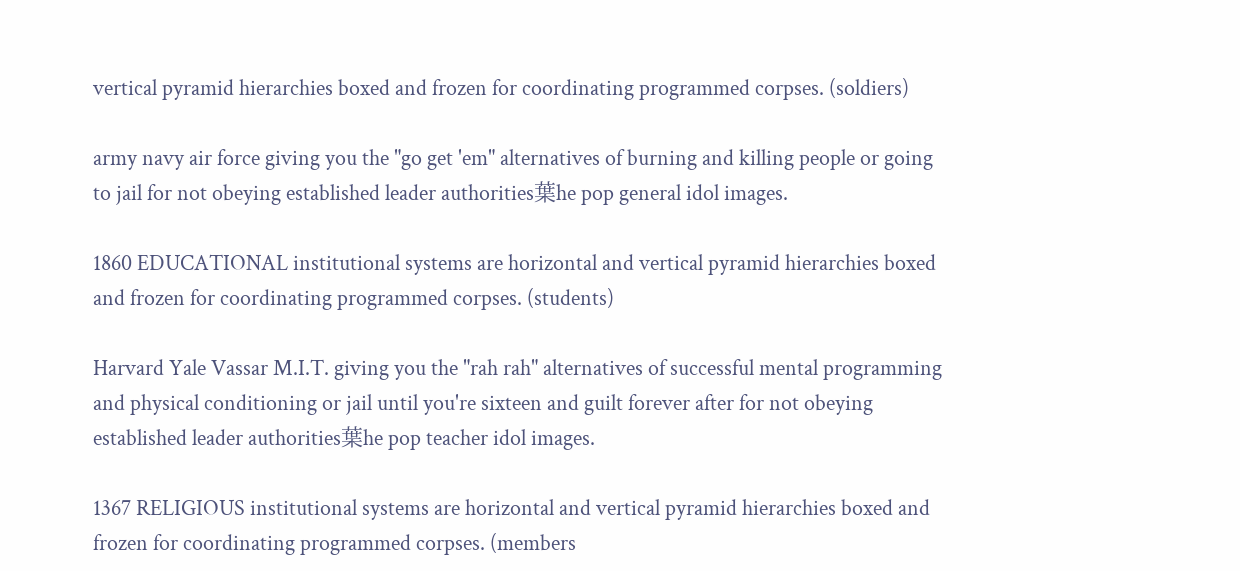vertical pyramid hierarchies boxed and frozen for coordinating programmed corpses. (soldiers)

army navy air force giving you the "go get 'em" alternatives of burning and killing people or going to jail for not obeying established leader authorities葉he pop general idol images.

1860 EDUCATIONAL institutional systems are horizontal and vertical pyramid hierarchies boxed and frozen for coordinating programmed corpses. (students)

Harvard Yale Vassar M.I.T. giving you the "rah rah" alternatives of successful mental programming and physical conditioning or jail until you're sixteen and guilt forever after for not obeying established leader authorities葉he pop teacher idol images.

1367 RELIGIOUS institutional systems are horizontal and vertical pyramid hierarchies boxed and frozen for coordinating programmed corpses. (members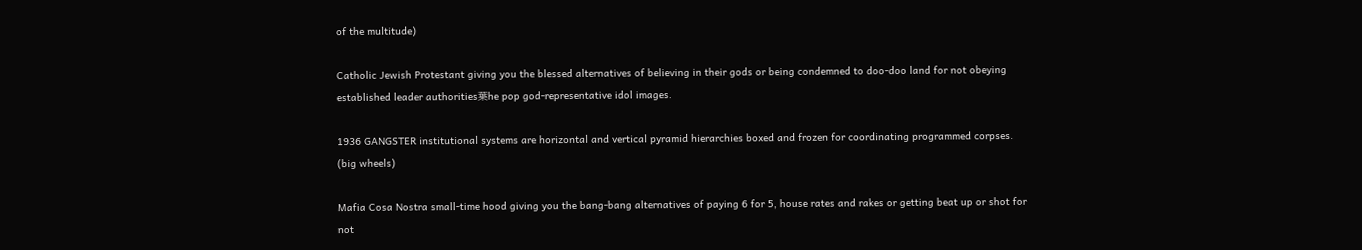of the multitude)

Catholic Jewish Protestant giving you the blessed alternatives of believing in their gods or being condemned to doo-doo land for not obeying established leader authorities葉he pop god-representative idol images.

1936 GANGSTER institutional systems are horizontal and vertical pyramid hierarchies boxed and frozen for coordinating programmed corpses. (big wheels)

Mafia Cosa Nostra small-time hood giving you the bang-bang alternatives of paying 6 for 5, house rates and rakes or getting beat up or shot for not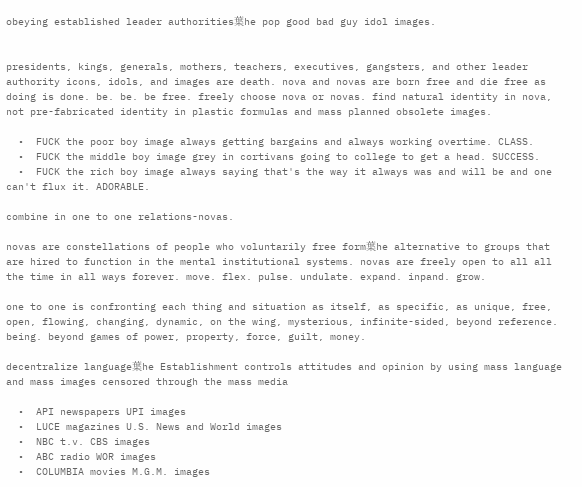obeying established leader authorities葉he pop good bad guy idol images.


presidents, kings, generals, mothers, teachers, executives, gangsters, and other leader authority icons, idols, and images are death. nova and novas are born free and die free as doing is done. be. be. be free. freely choose nova or novas. find natural identity in nova, not pre-fabricated identity in plastic formulas and mass planned obsolete images.

  •  FUCK the poor boy image always getting bargains and always working overtime. CLASS.
  •  FUCK the middle boy image grey in cortivans going to college to get a head. SUCCESS.
  •  FUCK the rich boy image always saying that's the way it always was and will be and one can't flux it. ADORABLE.

combine in one to one relations-novas.

novas are constellations of people who voluntarily free form葉he alternative to groups that are hired to function in the mental institutional systems. novas are freely open to all all the time in all ways forever. move. flex. pulse. undulate. expand. inpand. grow.

one to one is confronting each thing and situation as itself, as specific, as unique, free, open, flowing, changing, dynamic, on the wing, mysterious, infinite-sided, beyond reference. being. beyond games of power, property, force, guilt, money.

decentralize language葉he Establishment controls attitudes and opinion by using mass language and mass images censored through the mass media

  •  API newspapers UPI images
  •  LUCE magazines U.S. News and World images
  •  NBC t.v. CBS images
  •  ABC radio WOR images
  •  COLUMBIA movies M.G.M. images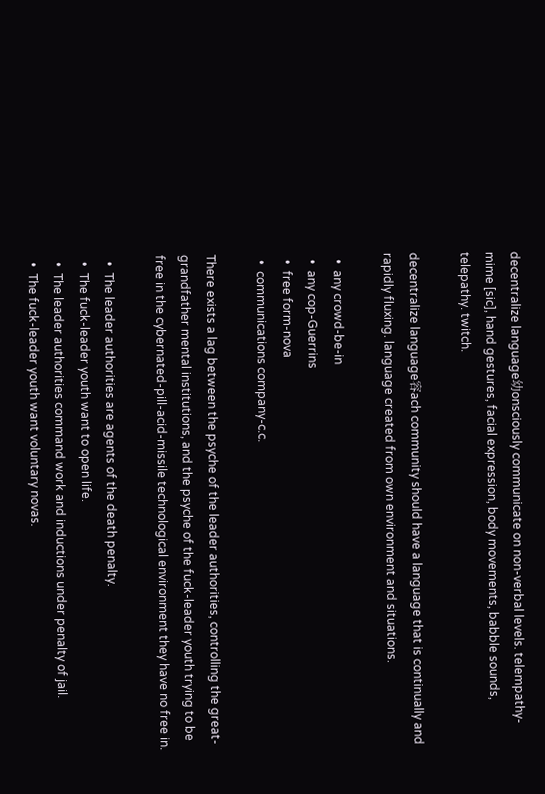decentralize language幼onsciously communicate on non-verbal levels. telempathy-mime [sic], hand gestures, facial expression, body movements, babble sounds, telepathy. twitch.

decentralize language容ach community should have a language that is continually and rapidly fluxing. language created from own environment and situations.

  •  any crowd-be-in
  •  any cop-Guerrins
  •  free form-nova
  •  communications company-c.c.

There exists a lag between the psyche of the leader authorities, controlling the great-grandfather mental institutions, and the psyche of the fuck-leader youth trying to be free in the cybernated-pill-acid-missile technological environment they have no free in.

  •  The leader authorities are agents of the death penalty.
  •  The fuck-leader youth want to open life.
  •  The leader authorities command work and inductions under penalty of jail.
  •  The fuck-leader youth want voluntary novas.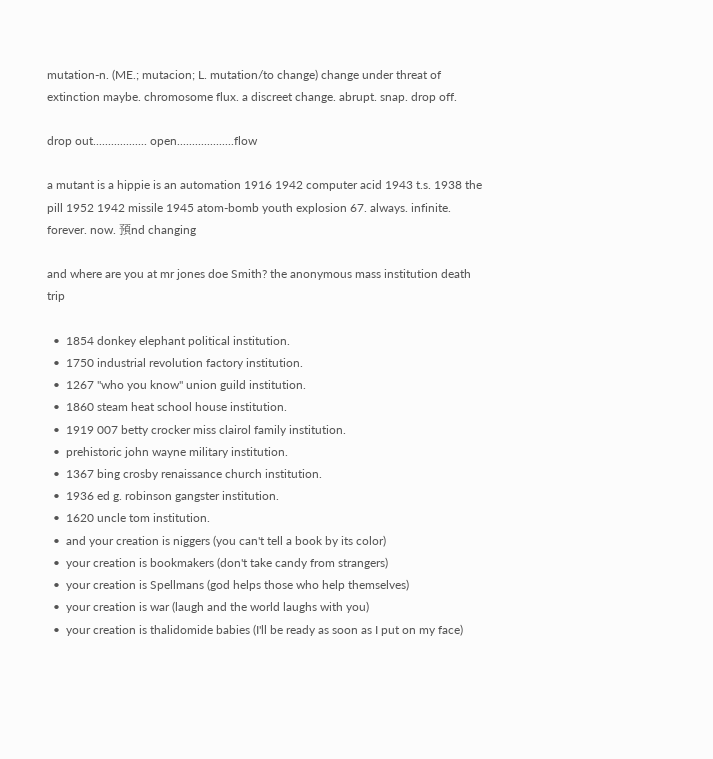mutation-n. (ME.; mutacion; L. mutation/to change) change under threat of extinction maybe. chromosome flux. a discreet change. abrupt. snap. drop off.

drop out.................. open...................flow

a mutant is a hippie is an automation 1916 1942 computer acid 1943 t.s. 1938 the pill 1952 1942 missile 1945 atom-bomb youth explosion 67. always. infinite. forever. now. 預nd changing

and where are you at mr jones doe Smith? the anonymous mass institution death trip

  •  1854 donkey elephant political institution.
  •  1750 industrial revolution factory institution.
  •  1267 "who you know" union guild institution.
  •  1860 steam heat school house institution.
  •  1919 007 betty crocker miss clairol family institution.
  •  prehistoric john wayne military institution.
  •  1367 bing crosby renaissance church institution.
  •  1936 ed g. robinson gangster institution.
  •  1620 uncle tom institution.
  •  and your creation is niggers (you can't tell a book by its color)
  •  your creation is bookmakers (don't take candy from strangers)
  •  your creation is Spellmans (god helps those who help themselves)
  •  your creation is war (laugh and the world laughs with you)
  •  your creation is thalidomide babies (I'll be ready as soon as I put on my face)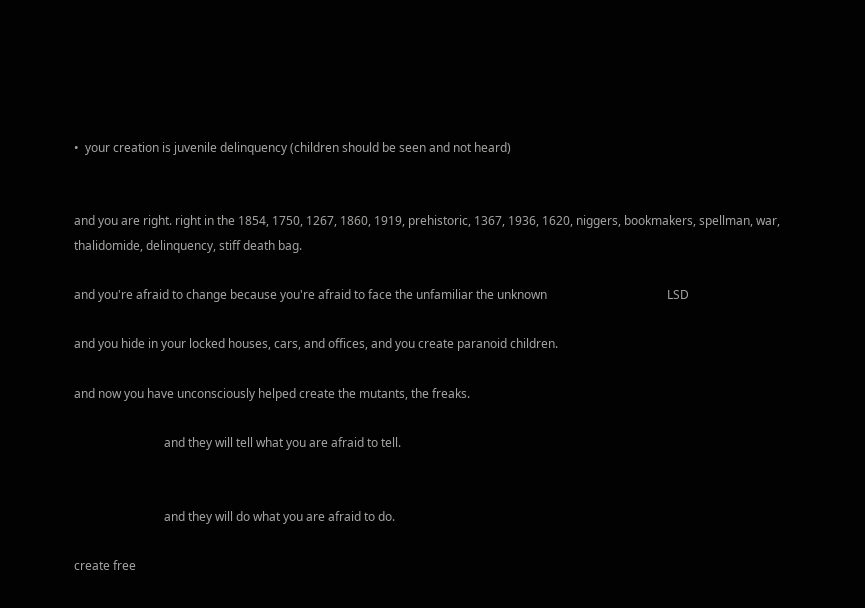•  your creation is juvenile delinquency (children should be seen and not heard)


and you are right. right in the 1854, 1750, 1267, 1860, 1919, prehistoric, 1367, 1936, 1620, niggers, bookmakers, spellman, war, thalidomide, delinquency, stiff death bag.

and you're afraid to change because you're afraid to face the unfamiliar the unknown                                        LSD

and you hide in your locked houses, cars, and offices, and you create paranoid children.

and now you have unconsciously helped create the mutants, the freaks.

                              and they will tell what you are afraid to tell.


                              and they will do what you are afraid to do.

create free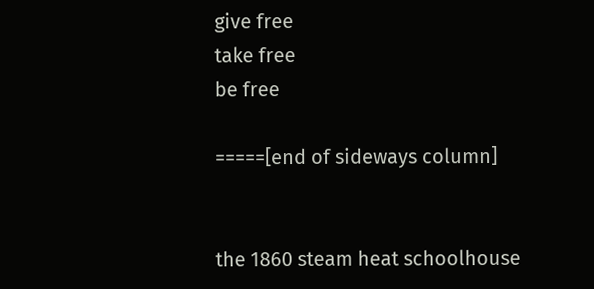give free
take free
be free

=====[end of sideways column]


the 1860 steam heat schoolhouse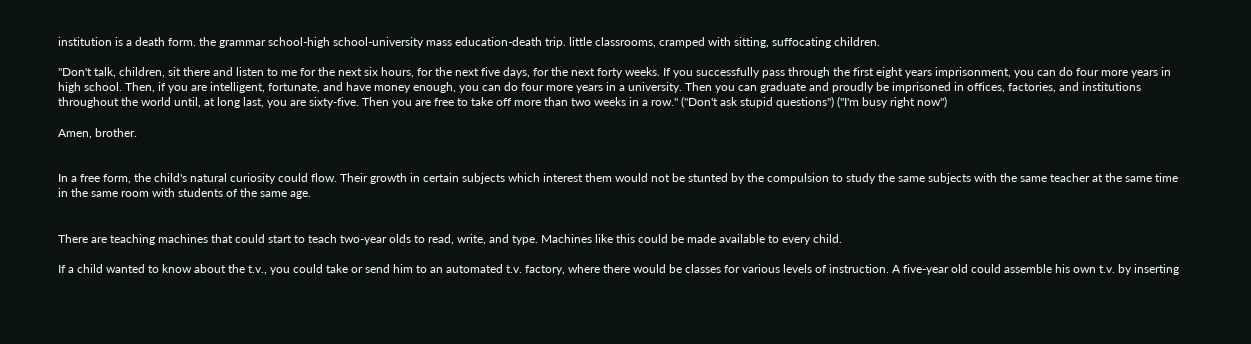institution is a death form. the grammar school-high school-university mass education-death trip. little classrooms, cramped with sitting, suffocating children.

"Don't talk, children, sit there and listen to me for the next six hours, for the next five days, for the next forty weeks. If you successfully pass through the first eight years imprisonment, you can do four more years in high school. Then, if you are intelligent, fortunate, and have money enough, you can do four more years in a university. Then you can graduate and proudly be imprisoned in offices, factories, and institutions throughout the world until, at long last, you are sixty-five. Then you are free to take off more than two weeks in a row." ("Don't ask stupid questions") ("I'm busy right now")

Amen, brother.


In a free form, the child's natural curiosity could flow. Their growth in certain subjects which interest them would not be stunted by the compulsion to study the same subjects with the same teacher at the same time in the same room with students of the same age.


There are teaching machines that could start to teach two-year olds to read, write, and type. Machines like this could be made available to every child.

If a child wanted to know about the t.v., you could take or send him to an automated t.v. factory, where there would be classes for various levels of instruction. A five-year old could assemble his own t.v. by inserting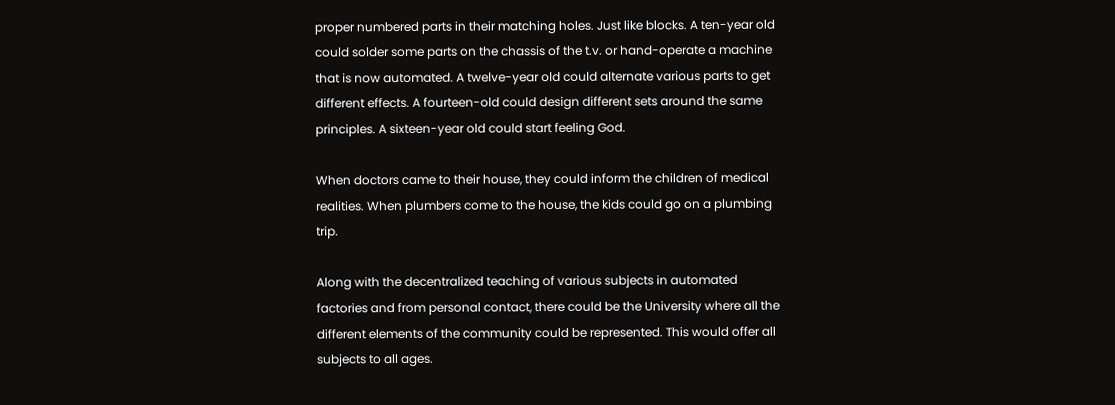proper numbered parts in their matching holes. Just like blocks. A ten-year old could solder some parts on the chassis of the t.v. or hand-operate a machine that is now automated. A twelve-year old could alternate various parts to get different effects. A fourteen-old could design different sets around the same principles. A sixteen-year old could start feeling God.

When doctors came to their house, they could inform the children of medical realities. When plumbers come to the house, the kids could go on a plumbing trip.

Along with the decentralized teaching of various subjects in automated factories and from personal contact, there could be the University where all the different elements of the community could be represented. This would offer all subjects to all ages.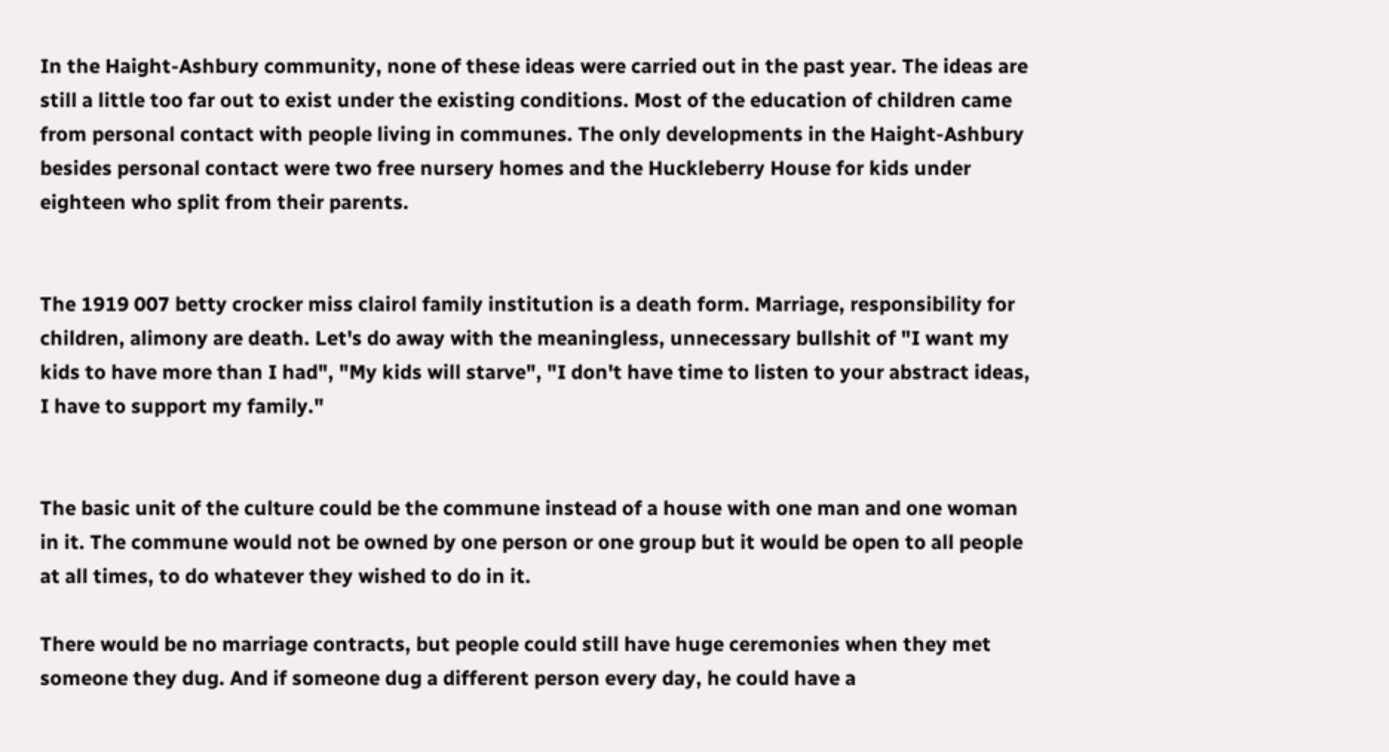In the Haight-Ashbury community, none of these ideas were carried out in the past year. The ideas are still a little too far out to exist under the existing conditions. Most of the education of children came from personal contact with people living in communes. The only developments in the Haight-Ashbury besides personal contact were two free nursery homes and the Huckleberry House for kids under eighteen who split from their parents.


The 1919 007 betty crocker miss clairol family institution is a death form. Marriage, responsibility for children, alimony are death. Let's do away with the meaningless, unnecessary bullshit of "I want my kids to have more than I had", "My kids will starve", "I don't have time to listen to your abstract ideas, I have to support my family."


The basic unit of the culture could be the commune instead of a house with one man and one woman in it. The commune would not be owned by one person or one group but it would be open to all people at all times, to do whatever they wished to do in it.

There would be no marriage contracts, but people could still have huge ceremonies when they met someone they dug. And if someone dug a different person every day, he could have a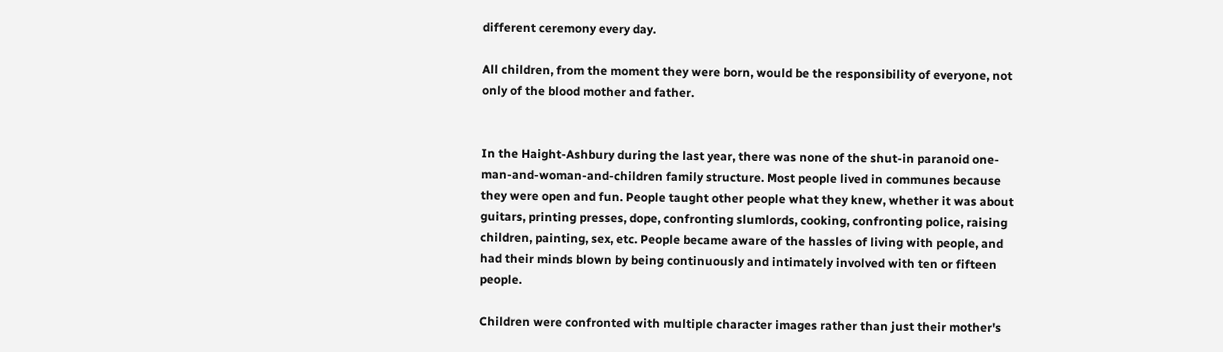different ceremony every day.

All children, from the moment they were born, would be the responsibility of everyone, not only of the blood mother and father.


In the Haight-Ashbury during the last year, there was none of the shut-in paranoid one-man-and-woman-and-children family structure. Most people lived in communes because they were open and fun. People taught other people what they knew, whether it was about guitars, printing presses, dope, confronting slumlords, cooking, confronting police, raising children, painting, sex, etc. People became aware of the hassles of living with people, and had their minds blown by being continuously and intimately involved with ten or fifteen people.

Children were confronted with multiple character images rather than just their mother's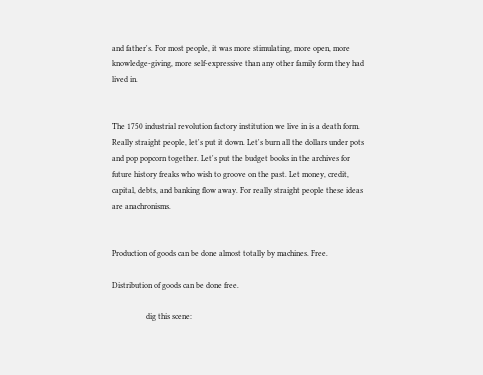and father's. For most people, it was more stimulating, more open, more knowledge-giving, more self-expressive than any other family form they had lived in.


The 1750 industrial revolution factory institution we live in is a death form. Really straight people, let's put it down. Let's burn all the dollars under pots and pop popcorn together. Let's put the budget books in the archives for future history freaks who wish to groove on the past. Let money, credit, capital, debts, and banking flow away. For really straight people these ideas are anachronisms.


Production of goods can be done almost totally by machines. Free.

Distribution of goods can be done free.

                 dig this scene: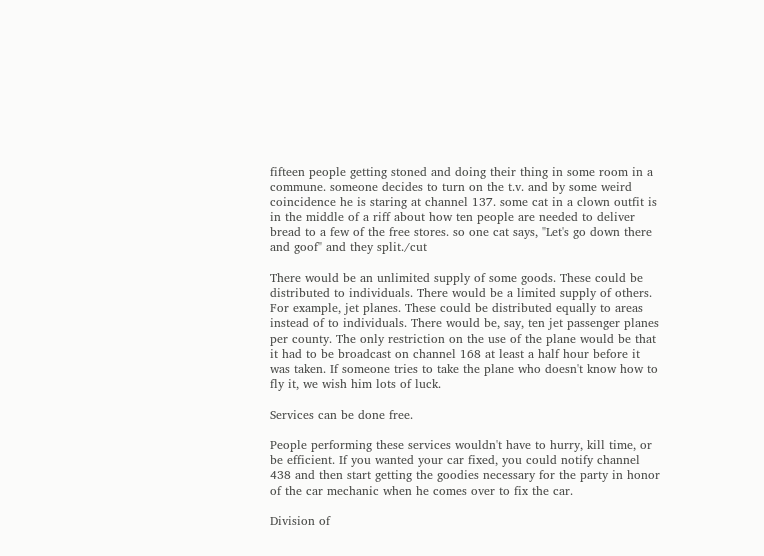fifteen people getting stoned and doing their thing in some room in a commune. someone decides to turn on the t.v. and by some weird coincidence he is staring at channel 137. some cat in a clown outfit is in the middle of a riff about how ten people are needed to deliver bread to a few of the free stores. so one cat says, "Let's go down there and goof" and they split./cut

There would be an unlimited supply of some goods. These could be distributed to individuals. There would be a limited supply of others. For example, jet planes. These could be distributed equally to areas instead of to individuals. There would be, say, ten jet passenger planes per county. The only restriction on the use of the plane would be that it had to be broadcast on channel 168 at least a half hour before it was taken. If someone tries to take the plane who doesn't know how to fly it, we wish him lots of luck.

Services can be done free.

People performing these services wouldn't have to hurry, kill time, or be efficient. If you wanted your car fixed, you could notify channel 438 and then start getting the goodies necessary for the party in honor of the car mechanic when he comes over to fix the car.

Division of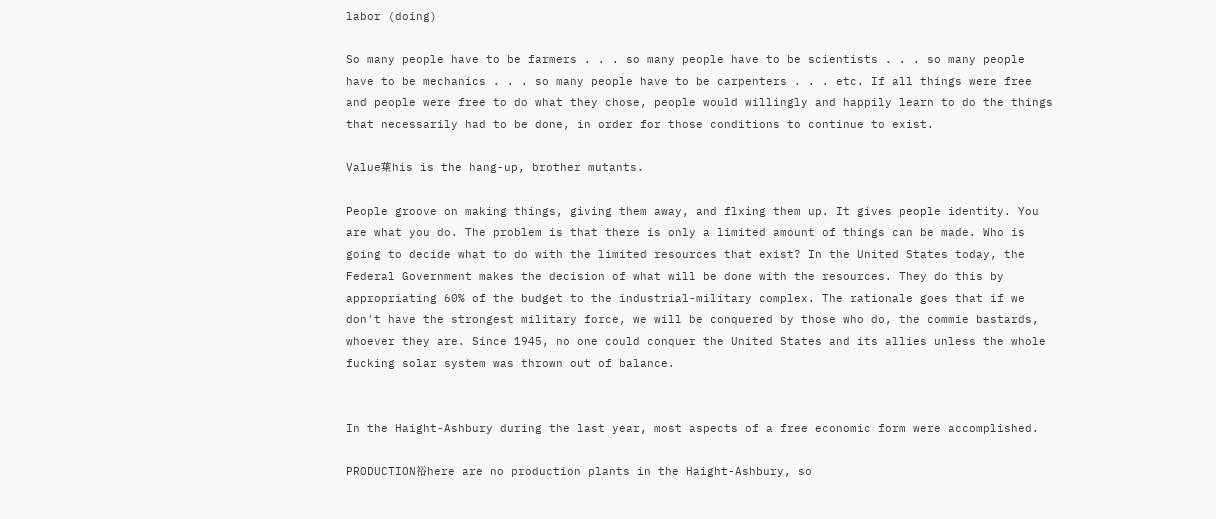labor (doing)

So many people have to be farmers . . . so many people have to be scientists . . . so many people have to be mechanics . . . so many people have to be carpenters . . . etc. If all things were free and people were free to do what they chose, people would willingly and happily learn to do the things that necessarily had to be done, in order for those conditions to continue to exist.

Value葉his is the hang-up, brother mutants.

People groove on making things, giving them away, and flxing them up. It gives people identity. You are what you do. The problem is that there is only a limited amount of things can be made. Who is going to decide what to do with the limited resources that exist? In the United States today, the Federal Government makes the decision of what will be done with the resources. They do this by appropriating 60% of the budget to the industrial-military complex. The rationale goes that if we don't have the strongest military force, we will be conquered by those who do, the commie bastards, whoever they are. Since 1945, no one could conquer the United States and its allies unless the whole fucking solar system was thrown out of balance.


In the Haight-Ashbury during the last year, most aspects of a free economic form were accomplished.

PRODUCTION裕here are no production plants in the Haight-Ashbury, so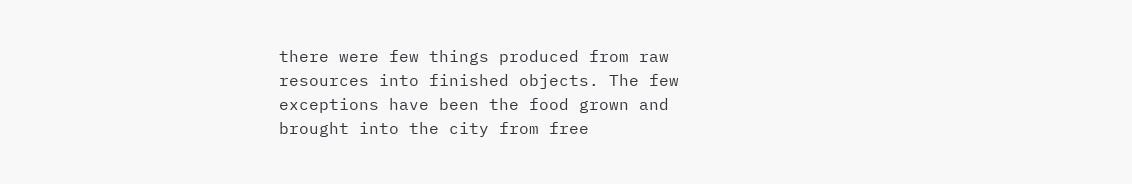there were few things produced from raw resources into finished objects. The few exceptions have been the food grown and brought into the city from free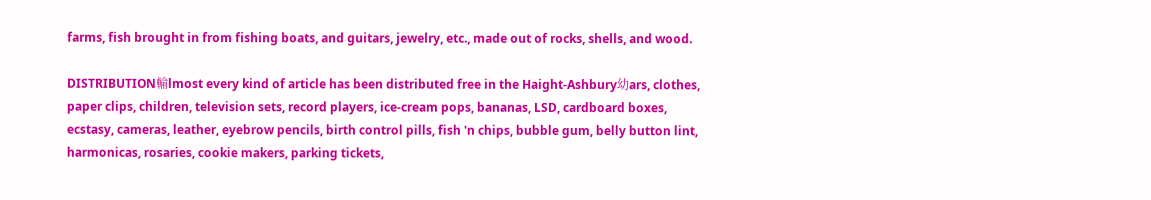farms, fish brought in from fishing boats, and guitars, jewelry, etc., made out of rocks, shells, and wood.

DISTRIBUTION輸lmost every kind of article has been distributed free in the Haight-Ashbury幼ars, clothes, paper clips, children, television sets, record players, ice-cream pops, bananas, LSD, cardboard boxes, ecstasy, cameras, leather, eyebrow pencils, birth control pills, fish 'n chips, bubble gum, belly button lint, harmonicas, rosaries, cookie makers, parking tickets,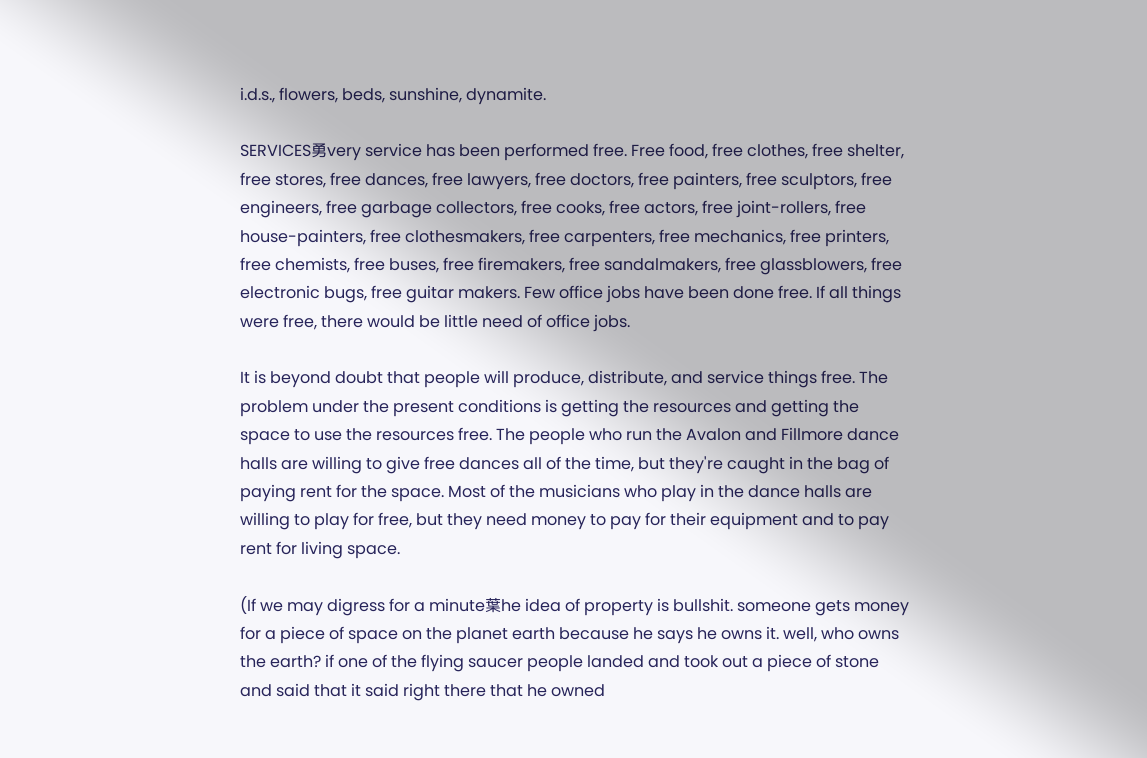i.d.s., flowers, beds, sunshine, dynamite.

SERVICES勇very service has been performed free. Free food, free clothes, free shelter, free stores, free dances, free lawyers, free doctors, free painters, free sculptors, free engineers, free garbage collectors, free cooks, free actors, free joint-rollers, free house-painters, free clothesmakers, free carpenters, free mechanics, free printers, free chemists, free buses, free firemakers, free sandalmakers, free glassblowers, free electronic bugs, free guitar makers. Few office jobs have been done free. If all things were free, there would be little need of office jobs.

It is beyond doubt that people will produce, distribute, and service things free. The problem under the present conditions is getting the resources and getting the space to use the resources free. The people who run the Avalon and Fillmore dance halls are willing to give free dances all of the time, but they're caught in the bag of paying rent for the space. Most of the musicians who play in the dance halls are willing to play for free, but they need money to pay for their equipment and to pay rent for living space.

(If we may digress for a minute葉he idea of property is bullshit. someone gets money for a piece of space on the planet earth because he says he owns it. well, who owns the earth? if one of the flying saucer people landed and took out a piece of stone and said that it said right there that he owned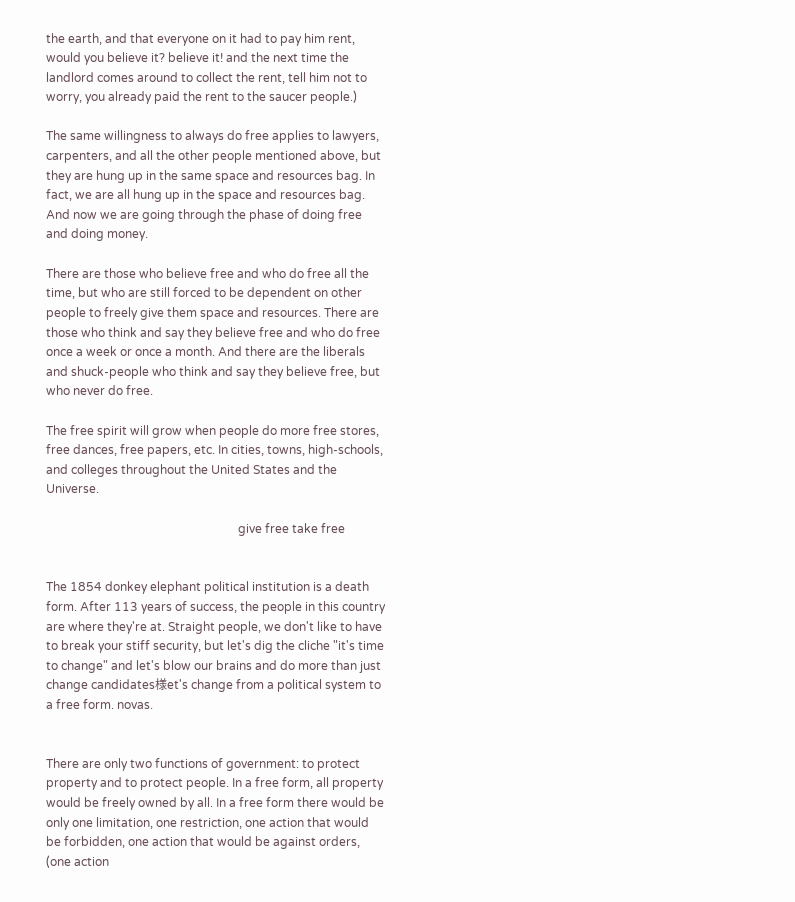the earth, and that everyone on it had to pay him rent, would you believe it? believe it! and the next time the landlord comes around to collect the rent, tell him not to worry, you already paid the rent to the saucer people.)

The same willingness to always do free applies to lawyers, carpenters, and all the other people mentioned above, but they are hung up in the same space and resources bag. In fact, we are all hung up in the space and resources bag. And now we are going through the phase of doing free and doing money.

There are those who believe free and who do free all the time, but who are still forced to be dependent on other people to freely give them space and resources. There are those who think and say they believe free and who do free once a week or once a month. And there are the liberals and shuck-people who think and say they believe free, but who never do free.

The free spirit will grow when people do more free stores, free dances, free papers, etc. In cities, towns, high-schools, and colleges throughout the United States and the Universe.

                                                                give free take free


The 1854 donkey elephant political institution is a death form. After 113 years of success, the people in this country are where they're at. Straight people, we don't like to have to break your stiff security, but let's dig the cliche "it's time to change" and let's blow our brains and do more than just change candidates様et's change from a political system to a free form. novas.


There are only two functions of government: to protect property and to protect people. In a free form, all property would be freely owned by all. In a free form there would be only one limitation, one restriction, one action that would be forbidden, one action that would be against orders, (one action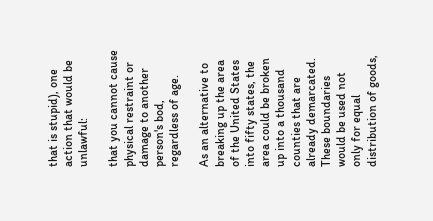that is stupid), one action that would be unlawful:

that you cannot cause physical restraint or damage to another person's bod, regardless of age.

As an alternative to breaking up the area of the United States into fifty states, the area could be broken up into a thousand counties that are already demarcated. These boundaries would be used not only for equal distribution of goods,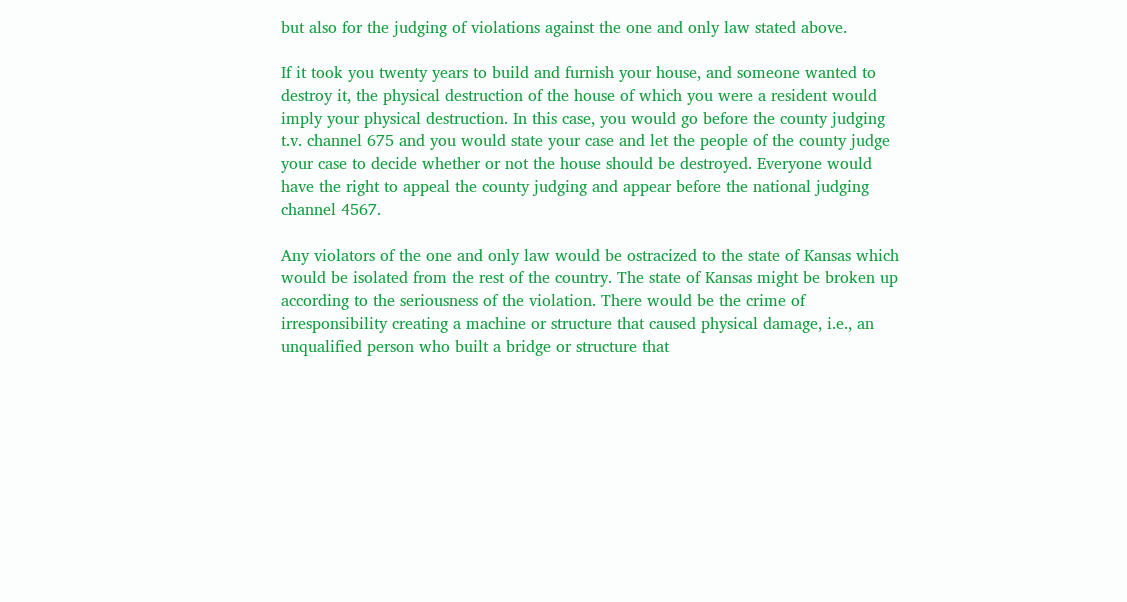but also for the judging of violations against the one and only law stated above.

If it took you twenty years to build and furnish your house, and someone wanted to destroy it, the physical destruction of the house of which you were a resident would imply your physical destruction. In this case, you would go before the county judging t.v. channel 675 and you would state your case and let the people of the county judge your case to decide whether or not the house should be destroyed. Everyone would have the right to appeal the county judging and appear before the national judging channel 4567.

Any violators of the one and only law would be ostracized to the state of Kansas which would be isolated from the rest of the country. The state of Kansas might be broken up according to the seriousness of the violation. There would be the crime of irresponsibility creating a machine or structure that caused physical damage, i.e., an unqualified person who built a bridge or structure that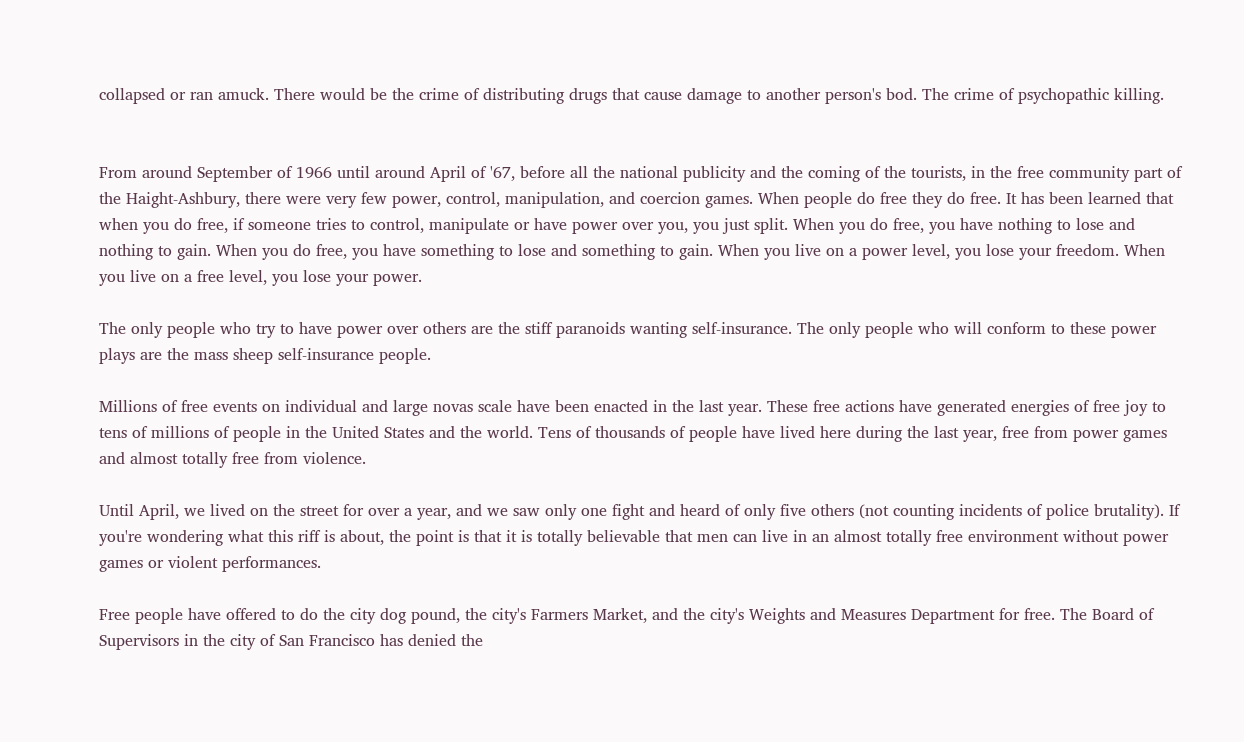collapsed or ran amuck. There would be the crime of distributing drugs that cause damage to another person's bod. The crime of psychopathic killing.


From around September of 1966 until around April of '67, before all the national publicity and the coming of the tourists, in the free community part of the Haight-Ashbury, there were very few power, control, manipulation, and coercion games. When people do free they do free. It has been learned that when you do free, if someone tries to control, manipulate or have power over you, you just split. When you do free, you have nothing to lose and nothing to gain. When you do free, you have something to lose and something to gain. When you live on a power level, you lose your freedom. When you live on a free level, you lose your power.

The only people who try to have power over others are the stiff paranoids wanting self-insurance. The only people who will conform to these power plays are the mass sheep self-insurance people.

Millions of free events on individual and large novas scale have been enacted in the last year. These free actions have generated energies of free joy to tens of millions of people in the United States and the world. Tens of thousands of people have lived here during the last year, free from power games and almost totally free from violence.

Until April, we lived on the street for over a year, and we saw only one fight and heard of only five others (not counting incidents of police brutality). If you're wondering what this riff is about, the point is that it is totally believable that men can live in an almost totally free environment without power games or violent performances.

Free people have offered to do the city dog pound, the city's Farmers Market, and the city's Weights and Measures Department for free. The Board of Supervisors in the city of San Francisco has denied the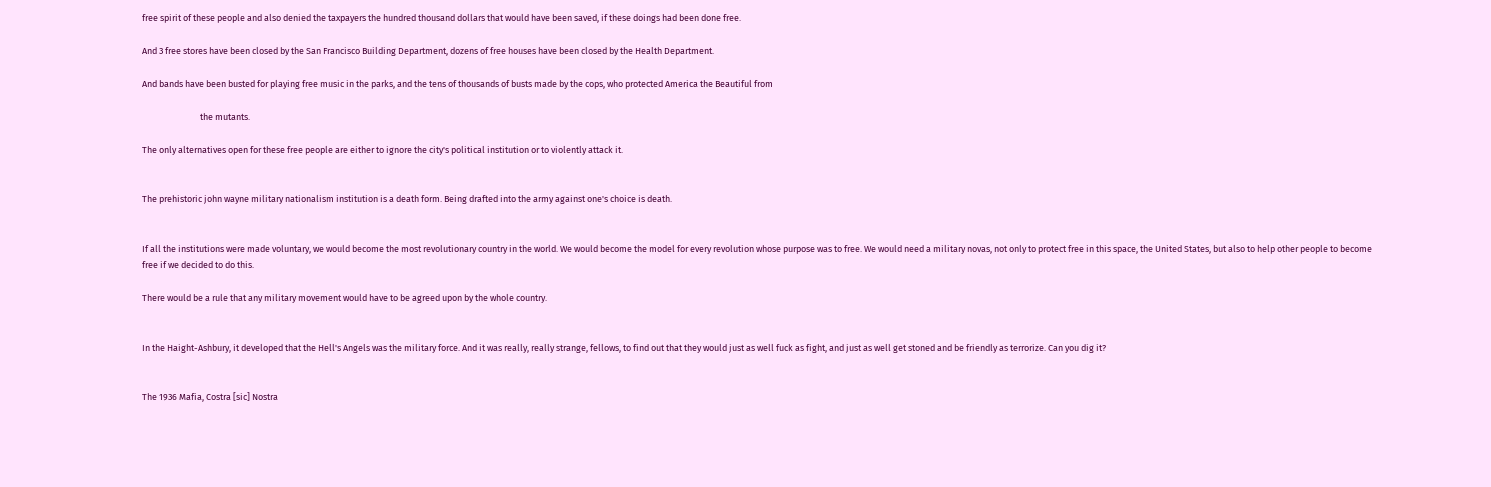free spirit of these people and also denied the taxpayers the hundred thousand dollars that would have been saved, if these doings had been done free.

And 3 free stores have been closed by the San Francisco Building Department, dozens of free houses have been closed by the Health Department.

And bands have been busted for playing free music in the parks, and the tens of thousands of busts made by the cops, who protected America the Beautiful from

                             the mutants.

The only alternatives open for these free people are either to ignore the city's political institution or to violently attack it.


The prehistoric john wayne military nationalism institution is a death form. Being drafted into the army against one's choice is death.


If all the institutions were made voluntary, we would become the most revolutionary country in the world. We would become the model for every revolution whose purpose was to free. We would need a military novas, not only to protect free in this space, the United States, but also to help other people to become free if we decided to do this.

There would be a rule that any military movement would have to be agreed upon by the whole country.


In the Haight-Ashbury, it developed that the Hell's Angels was the military force. And it was really, really strange, fellows, to find out that they would just as well fuck as fight, and just as well get stoned and be friendly as terrorize. Can you dig it?


The 1936 Mafia, Costra [sic] Nostra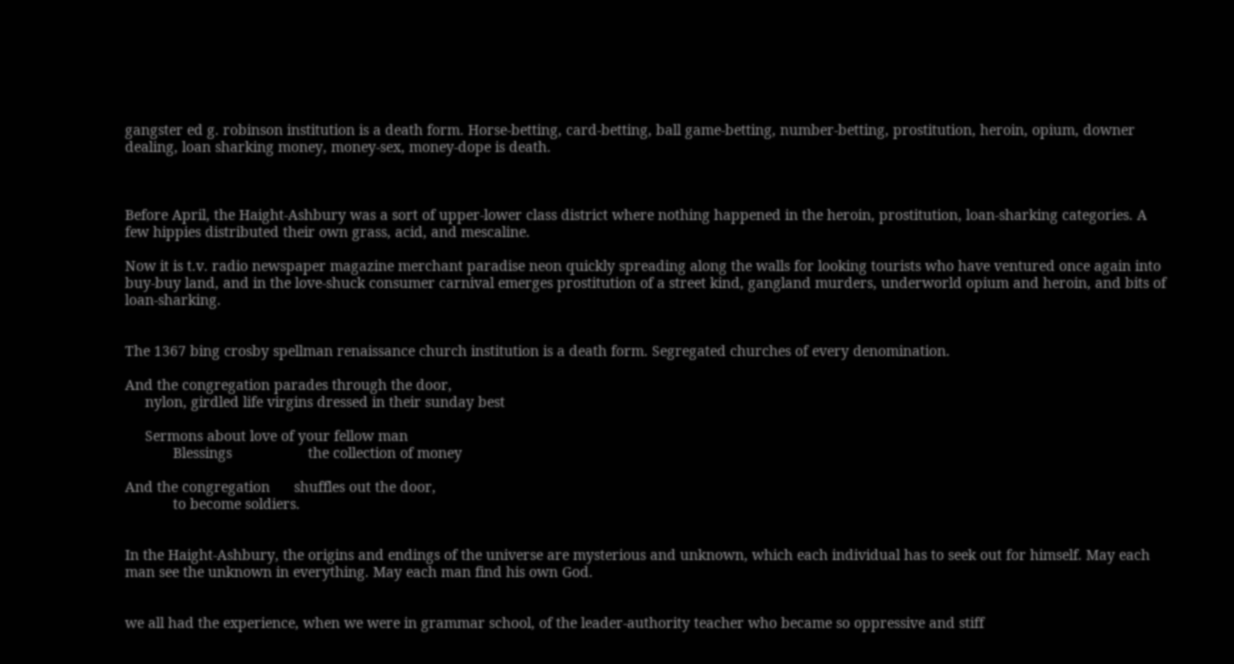gangster ed g. robinson institution is a death form. Horse-betting, card-betting, ball game-betting, number-betting, prostitution, heroin, opium, downer dealing, loan sharking money, money-sex, money-dope is death.



Before April, the Haight-Ashbury was a sort of upper-lower class district where nothing happened in the heroin, prostitution, loan-sharking categories. A few hippies distributed their own grass, acid, and mescaline.

Now it is t.v. radio newspaper magazine merchant paradise neon quickly spreading along the walls for looking tourists who have ventured once again into buy-buy land, and in the love-shuck consumer carnival emerges prostitution of a street kind, gangland murders, underworld opium and heroin, and bits of loan-sharking.


The 1367 bing crosby spellman renaissance church institution is a death form. Segregated churches of every denomination.

And the congregation parades through the door,
     nylon, girdled life virgins dressed in their sunday best

     Sermons about love of your fellow man
            Blessings                   the collection of money

And the congregation      shuffles out the door,
            to become soldiers.


In the Haight-Ashbury, the origins and endings of the universe are mysterious and unknown, which each individual has to seek out for himself. May each man see the unknown in everything. May each man find his own God.


we all had the experience, when we were in grammar school, of the leader-authority teacher who became so oppressive and stiff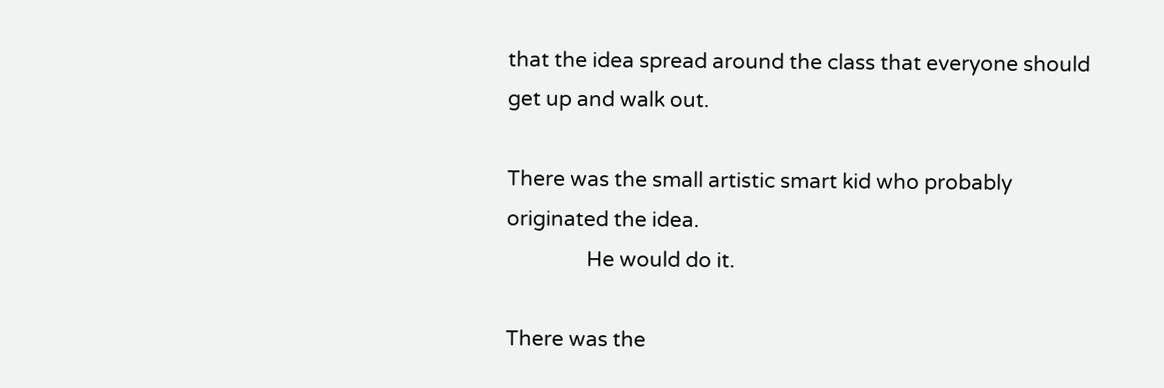that the idea spread around the class that everyone should get up and walk out.

There was the small artistic smart kid who probably originated the idea.
                He would do it.

There was the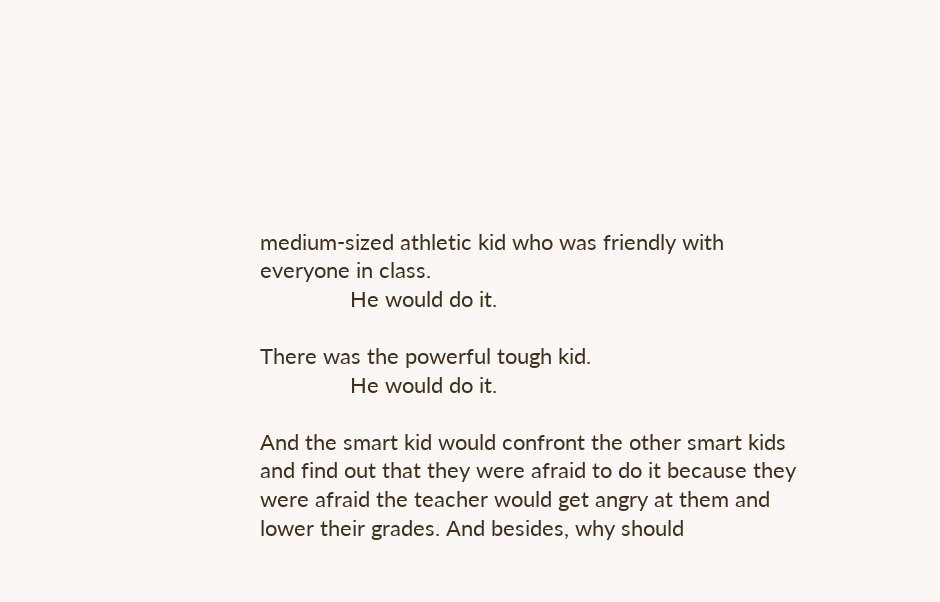medium-sized athletic kid who was friendly with everyone in class.
               He would do it.

There was the powerful tough kid.
               He would do it.

And the smart kid would confront the other smart kids and find out that they were afraid to do it because they were afraid the teacher would get angry at them and lower their grades. And besides, why should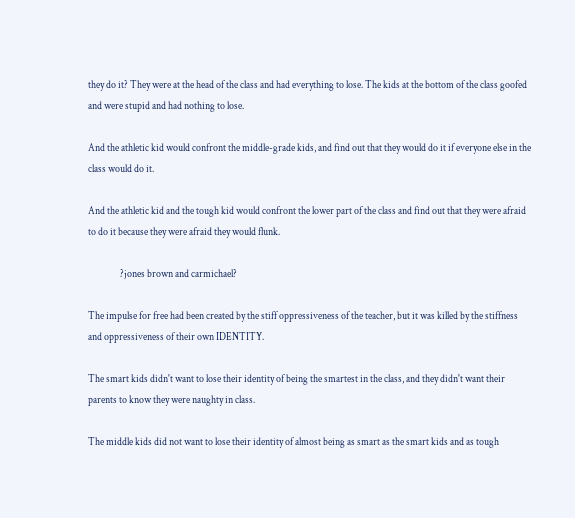they do it? They were at the head of the class and had everything to lose. The kids at the bottom of the class goofed and were stupid and had nothing to lose.

And the athletic kid would confront the middle-grade kids, and find out that they would do it if everyone else in the class would do it.

And the athletic kid and the tough kid would confront the lower part of the class and find out that they were afraid to do it because they were afraid they would flunk.

                ?jones brown and carmichael?

The impulse for free had been created by the stiff oppressiveness of the teacher, but it was killed by the stiffness and oppressiveness of their own IDENTITY.

The smart kids didn't want to lose their identity of being the smartest in the class, and they didn't want their parents to know they were naughty in class.

The middle kids did not want to lose their identity of almost being as smart as the smart kids and as tough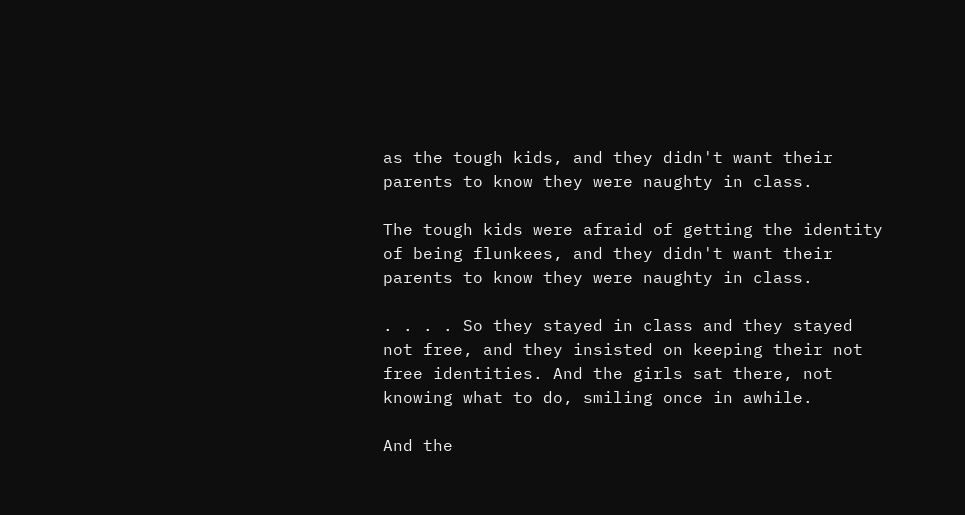as the tough kids, and they didn't want their parents to know they were naughty in class.

The tough kids were afraid of getting the identity of being flunkees, and they didn't want their parents to know they were naughty in class.

. . . . So they stayed in class and they stayed not free, and they insisted on keeping their not free identities. And the girls sat there, not knowing what to do, smiling once in awhile.

And the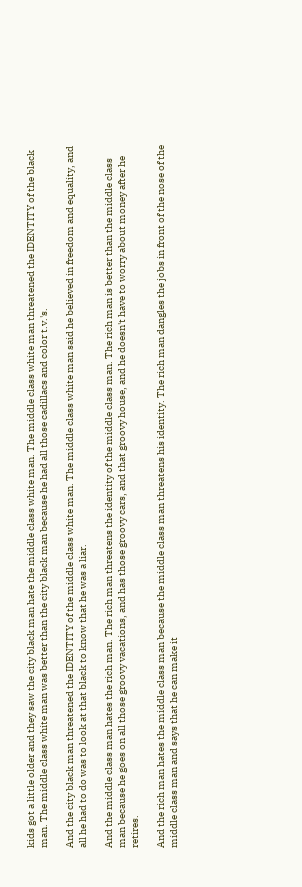kids got a little older and they saw the city black man hate the middle class white man. The middle class white man threatened the IDENTITY of the black man. The middle class white man was better than the city black man because he had all those cadillacs and color t.v.'s.

And the city black man threatened the IDENTITY of the middle class white man. The middle class white man said he believed in freedom and equality, and all he had to do was to look at that black to know that he was a liar.

And the middle class man hates the rich man. The rich man threatens the identity of the middle class man. The rich man is better than the middle class man because he goes on all those groovy vacations, and has those groovy cars, and that groovy house, and he doesn't have to worry about money after he retires.

And the rich man hates the middle class man because the middle class man threatens his identity. The rich man dangles the jobs in front of the nose of the middle class man and says that he can make it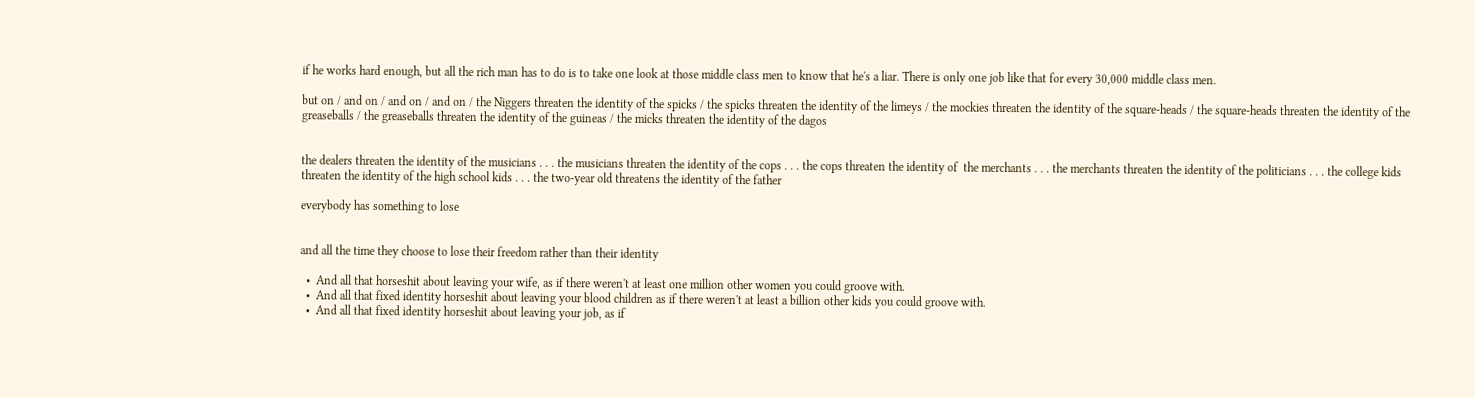if he works hard enough, but all the rich man has to do is to take one look at those middle class men to know that he's a liar. There is only one job like that for every 30,000 middle class men.

but on / and on / and on / and on / the Niggers threaten the identity of the spicks / the spicks threaten the identity of the limeys / the mockies threaten the identity of the square-heads / the square-heads threaten the identity of the greaseballs / the greaseballs threaten the identity of the guineas / the micks threaten the identity of the dagos


the dealers threaten the identity of the musicians . . . the musicians threaten the identity of the cops . . . the cops threaten the identity of  the merchants . . . the merchants threaten the identity of the politicians . . . the college kids threaten the identity of the high school kids . . . the two-year old threatens the identity of the father

everybody has something to lose


and all the time they choose to lose their freedom rather than their identity

  •  And all that horseshit about leaving your wife, as if there weren't at least one million other women you could groove with.
  •  And all that fixed identity horseshit about leaving your blood children as if there weren't at least a billion other kids you could groove with.
  •  And all that fixed identity horseshit about leaving your job, as if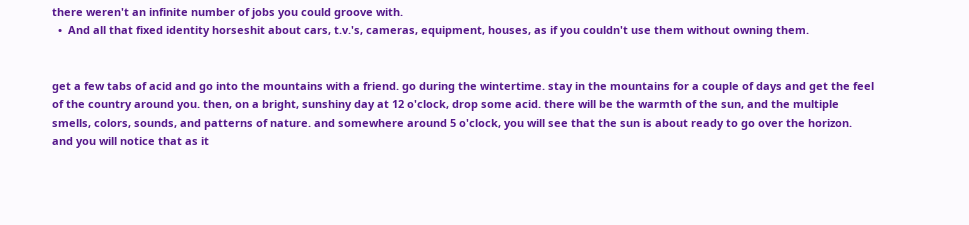there weren't an infinite number of jobs you could groove with.
  •  And all that fixed identity horseshit about cars, t.v.'s, cameras, equipment, houses, as if you couldn't use them without owning them.


get a few tabs of acid and go into the mountains with a friend. go during the wintertime. stay in the mountains for a couple of days and get the feel of the country around you. then, on a bright, sunshiny day at 12 o'clock, drop some acid. there will be the warmth of the sun, and the multiple smells, colors, sounds, and patterns of nature. and somewhere around 5 o'clock, you will see that the sun is about ready to go over the horizon. and you will notice that as it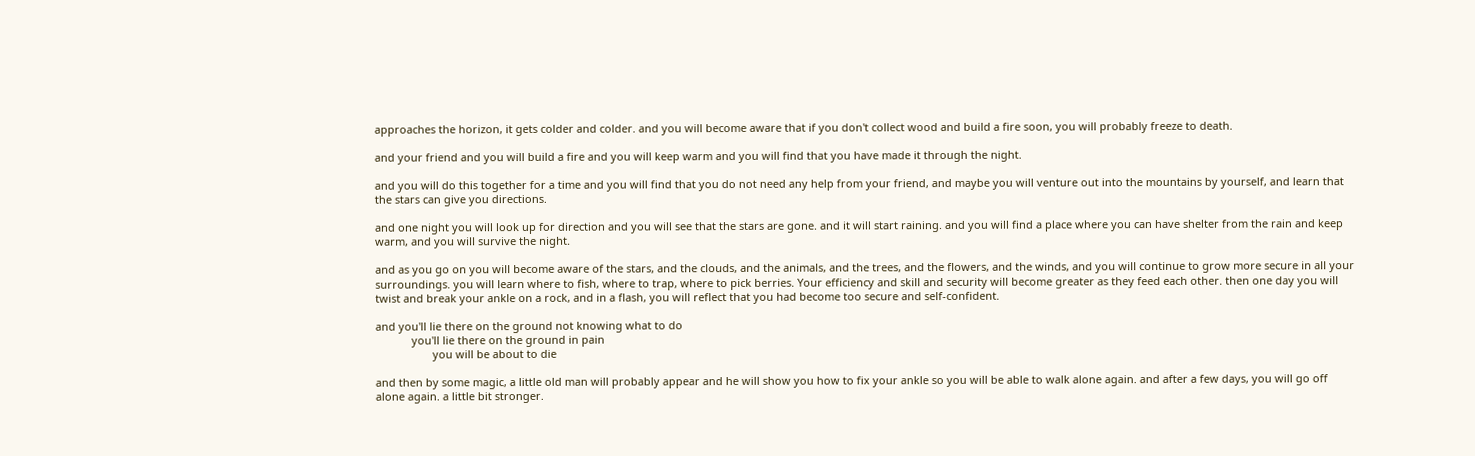approaches the horizon, it gets colder and colder. and you will become aware that if you don't collect wood and build a fire soon, you will probably freeze to death.

and your friend and you will build a fire and you will keep warm and you will find that you have made it through the night.

and you will do this together for a time and you will find that you do not need any help from your friend, and maybe you will venture out into the mountains by yourself, and learn that the stars can give you directions.

and one night you will look up for direction and you will see that the stars are gone. and it will start raining. and you will find a place where you can have shelter from the rain and keep warm, and you will survive the night.

and as you go on you will become aware of the stars, and the clouds, and the animals, and the trees, and the flowers, and the winds, and you will continue to grow more secure in all your surroundings. you will learn where to fish, where to trap, where to pick berries. Your efficiency and skill and security will become greater as they feed each other. then one day you will twist and break your ankle on a rock, and in a flash, you will reflect that you had become too secure and self-confident.

and you'll lie there on the ground not knowing what to do
            you'll lie there on the ground in pain
                   you will be about to die

and then by some magic, a little old man will probably appear and he will show you how to fix your ankle so you will be able to walk alone again. and after a few days, you will go off alone again. a little bit stronger.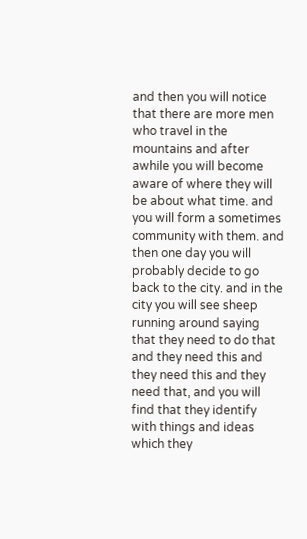and then you will notice that there are more men who travel in the mountains and after awhile you will become aware of where they will be about what time. and you will form a sometimes community with them. and then one day you will probably decide to go back to the city. and in the city you will see sheep running around saying that they need to do that and they need this and they need this and they need that, and you will find that they identify with things and ideas which they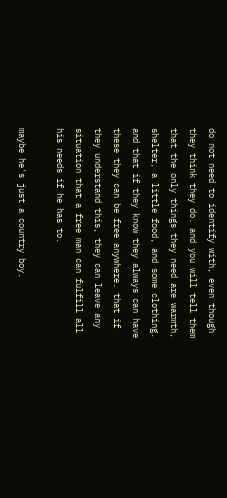do not need to identify with, even though they think they do. and you will tell them that the only things they need are warmth, shelter, a little food, and some clothing. and that if they know they always can have these they can be free anywhere. that if they understand this, they can leave any situation that a free man can fulfill all his needs if he has to.

maybe he's just a country boy.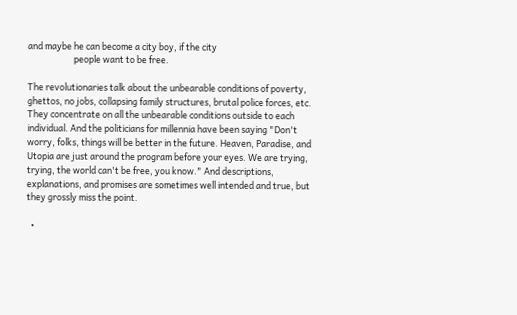and maybe he can become a city boy, if the city
                       people want to be free.

The revolutionaries talk about the unbearable conditions of poverty, ghettos, no jobs, collapsing family structures, brutal police forces, etc. They concentrate on all the unbearable conditions outside to each individual. And the politicians for millennia have been saying "Don't worry, folks, things will be better in the future. Heaven, Paradise, and Utopia are just around the program before your eyes. We are trying, trying, the world can't be free, you know." And descriptions, explanations, and promises are sometimes well intended and true, but they grossly miss the point.

  •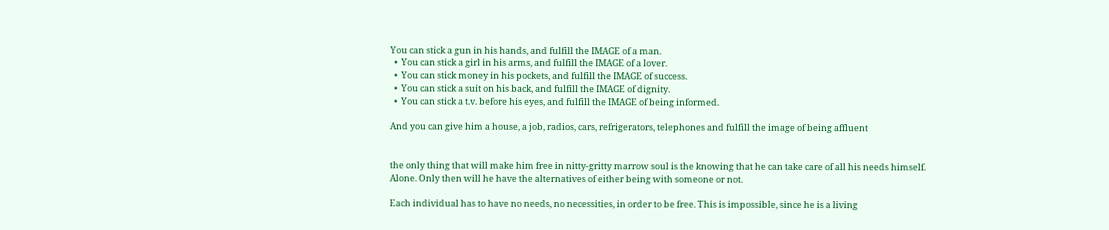You can stick a gun in his hands, and fulfill the IMAGE of a man.
  •  You can stick a girl in his arms, and fulfill the IMAGE of a lover.
  •  You can stick money in his pockets, and fulfill the IMAGE of success.
  •  You can stick a suit on his back, and fulfill the IMAGE of dignity.
  •  You can stick a t.v. before his eyes, and fulfill the IMAGE of being informed.

And you can give him a house, a job, radios, cars, refrigerators, telephones and fulfill the image of being affluent


the only thing that will make him free in nitty-gritty marrow soul is the knowing that he can take care of all his needs himself. Alone. Only then will he have the alternatives of either being with someone or not.

Each individual has to have no needs, no necessities, in order to be free. This is impossible, since he is a living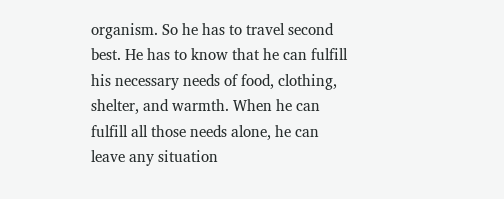organism. So he has to travel second best. He has to know that he can fulfill his necessary needs of food, clothing, shelter, and warmth. When he can fulfill all those needs alone, he can leave any situation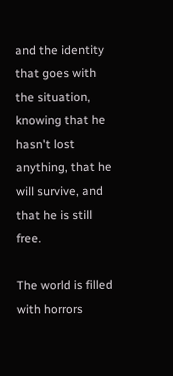and the identity that goes with the situation, knowing that he hasn't lost anything, that he will survive, and that he is still free.

The world is filled with horrors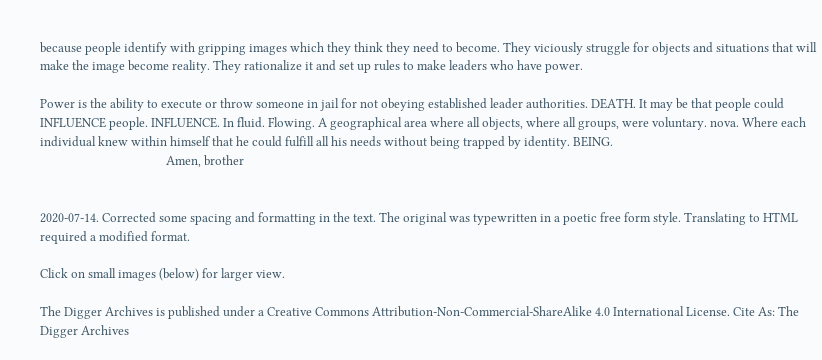because people identify with gripping images which they think they need to become. They viciously struggle for objects and situations that will make the image become reality. They rationalize it and set up rules to make leaders who have power.

Power is the ability to execute or throw someone in jail for not obeying established leader authorities. DEATH. It may be that people could INFLUENCE people. INFLUENCE. In fluid. Flowing. A geographical area where all objects, where all groups, were voluntary. nova. Where each individual knew within himself that he could fulfill all his needs without being trapped by identity. BEING.
                                          Amen, brother


2020-07-14. Corrected some spacing and formatting in the text. The original was typewritten in a poetic free form style. Translating to HTML required a modified format.

Click on small images (below) for larger view.

The Digger Archives is published under a Creative Commons Attribution-Non-Commercial-ShareAlike 4.0 International License. Cite As: The Digger Archives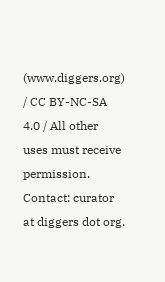(www.diggers.org) / CC BY-NC-SA 4.0 / All other uses must receive permission. Contact: curator at diggers dot org.